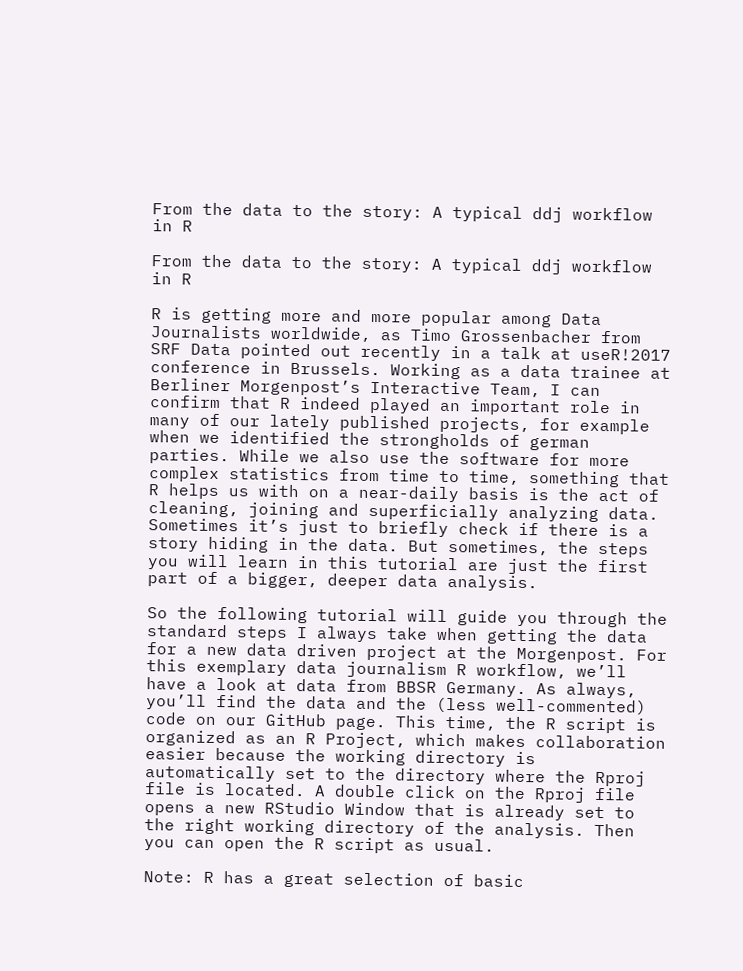From the data to the story: A typical ddj workflow in R

From the data to the story: A typical ddj workflow in R

R is getting more and more popular among Data Journalists worldwide, as Timo Grossenbacher from SRF Data pointed out recently in a talk at useR!2017 conference in Brussels. Working as a data trainee at Berliner Morgenpost’s Interactive Team, I can confirm that R indeed played an important role in many of our lately published projects, for example when we identified the strongholds of german parties. While we also use the software for more complex statistics from time to time, something that R helps us with on a near-daily basis is the act of cleaning, joining and superficially analyzing data. Sometimes it’s just to briefly check if there is a story hiding in the data. But sometimes, the steps you will learn in this tutorial are just the first part of a bigger, deeper data analysis.

So the following tutorial will guide you through the standard steps I always take when getting the data for a new data driven project at the Morgenpost. For this exemplary data journalism R workflow, we’ll have a look at data from BBSR Germany. As always, you’ll find the data and the (less well-commented) code on our GitHub page. This time, the R script is organized as an R Project, which makes collaboration easier because the working directory is automatically set to the directory where the Rproj file is located. A double click on the Rproj file opens a new RStudio Window that is already set to the right working directory of the analysis. Then you can open the R script as usual.

Note: R has a great selection of basic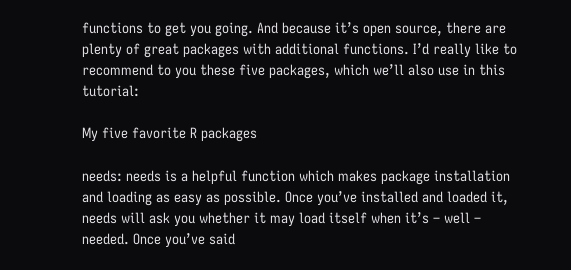functions to get you going. And because it’s open source, there are plenty of great packages with additional functions. I’d really like to recommend to you these five packages, which we’ll also use in this tutorial:

My five favorite R packages

needs: needs is a helpful function which makes package installation and loading as easy as possible. Once you’ve installed and loaded it, needs will ask you whether it may load itself when it’s – well – needed. Once you’ve said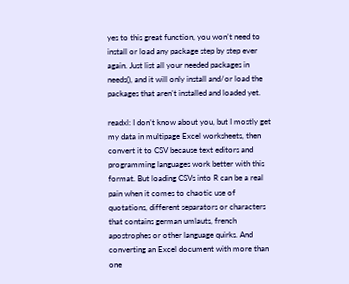yes to this great function, you won’t need to install or load any package step by step ever again. Just list all your needed packages in needs(), and it will only install and/or load the packages that aren’t installed and loaded yet.

readxl: I don’t know about you, but I mostly get my data in multipage Excel worksheets, then convert it to CSV because text editors and programming languages work better with this format. But loading CSVs into R can be a real pain when it comes to chaotic use of quotations, different separators or characters that contains german umlauts, french apostrophes or other language quirks. And converting an Excel document with more than one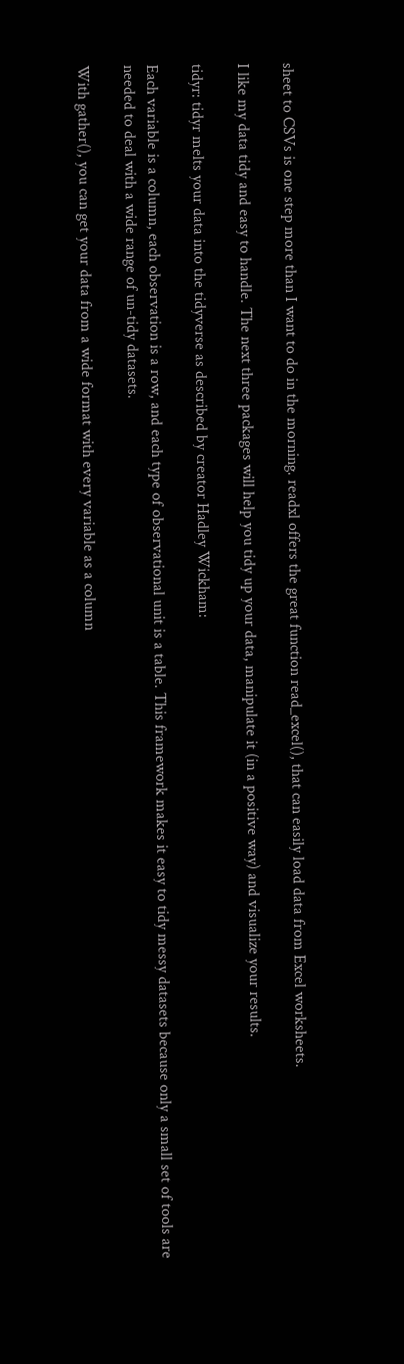sheet to CSVs is one step more than I want to do in the morning. readxl offers the great function read_excel(), that can easily load data from Excel worksheets.

I like my data tidy and easy to handle. The next three packages will help you tidy up your data, manipulate it (in a positive way) and visualize your results.

tidyr: tidyr melts your data into the tidyverse as described by creator Hadley Wickham:

Each variable is a column, each observation is a row, and each type of observational unit is a table. This framework makes it easy to tidy messy datasets because only a small set of tools are needed to deal with a wide range of un-tidy datasets.

With gather(), you can get your data from a wide format with every variable as a column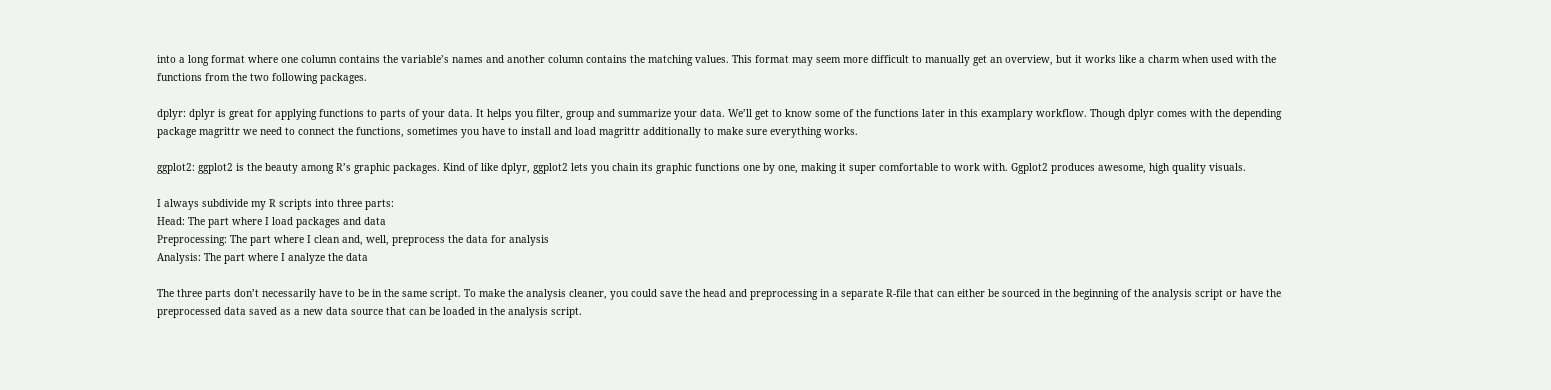into a long format where one column contains the variable’s names and another column contains the matching values. This format may seem more difficult to manually get an overview, but it works like a charm when used with the functions from the two following packages.

dplyr: dplyr is great for applying functions to parts of your data. It helps you filter, group and summarize your data. We’ll get to know some of the functions later in this examplary workflow. Though dplyr comes with the depending package magrittr we need to connect the functions, sometimes you have to install and load magrittr additionally to make sure everything works.

ggplot2: ggplot2 is the beauty among R’s graphic packages. Kind of like dplyr, ggplot2 lets you chain its graphic functions one by one, making it super comfortable to work with. Ggplot2 produces awesome, high quality visuals.

I always subdivide my R scripts into three parts:
Head: The part where I load packages and data
Preprocessing: The part where I clean and, well, preprocess the data for analysis
Analysis: The part where I analyze the data

The three parts don’t necessarily have to be in the same script. To make the analysis cleaner, you could save the head and preprocessing in a separate R-file that can either be sourced in the beginning of the analysis script or have the preprocessed data saved as a new data source that can be loaded in the analysis script.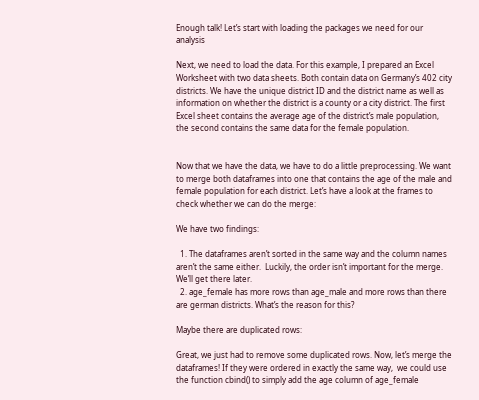Enough talk! Let’s start with loading the packages we need for our analysis

Next, we need to load the data. For this example, I prepared an Excel Worksheet with two data sheets. Both contain data on Germany’s 402 city districts. We have the unique district ID and the district name as well as information on whether the district is a county or a city district. The first Excel sheet contains the average age of the district’s male population, the second contains the same data for the female population.


Now that we have the data, we have to do a little preprocessing. We want to merge both dataframes into one that contains the age of the male and female population for each district. Let’s have a look at the frames to check whether we can do the merge:

We have two findings:

  1. The dataframes aren’t sorted in the same way and the column names aren’t the same either.  Luckily, the order isn’t important for the merge. We’ll get there later.
  2. age_female has more rows than age_male and more rows than there are german districts. What’s the reason for this?

Maybe there are duplicated rows:

Great, we just had to remove some duplicated rows. Now, let’s merge the dataframes! If they were ordered in exactly the same way,  we could use the function cbind() to simply add the age column of age_female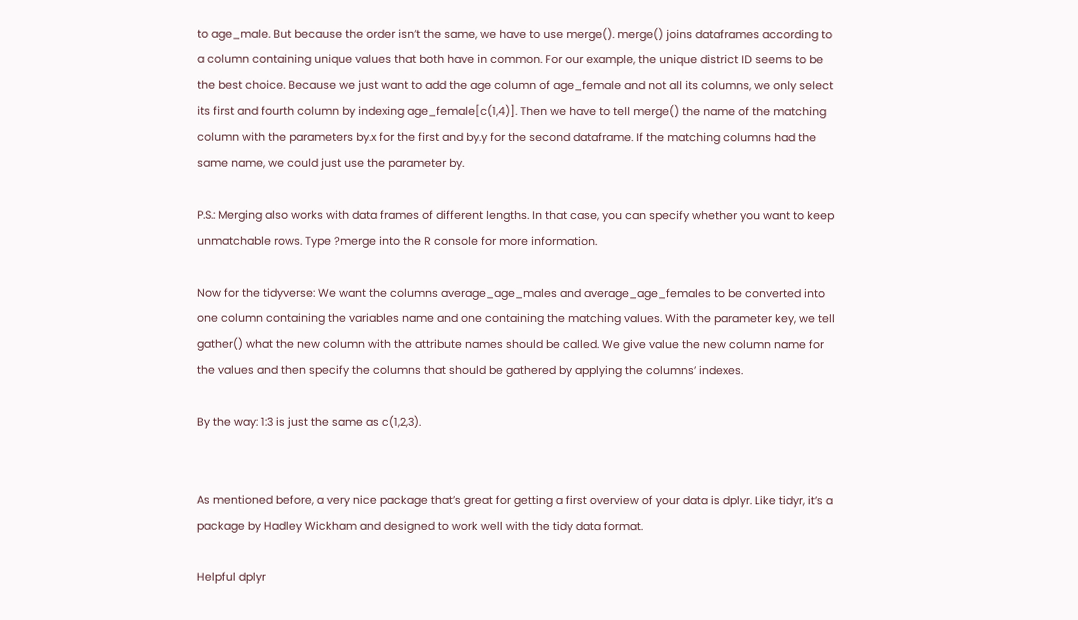to age_male. But because the order isn’t the same, we have to use merge(). merge() joins dataframes according to a column containing unique values that both have in common. For our example, the unique district ID seems to be the best choice. Because we just want to add the age column of age_female and not all its columns, we only select its first and fourth column by indexing age_female[c(1,4)]. Then we have to tell merge() the name of the matching column with the parameters by.x for the first and by.y for the second dataframe. If the matching columns had the same name, we could just use the parameter by.

P.S.: Merging also works with data frames of different lengths. In that case, you can specify whether you want to keep unmatchable rows. Type ?merge into the R console for more information.

Now for the tidyverse: We want the columns average_age_males and average_age_females to be converted into one column containing the variables name and one containing the matching values. With the parameter key, we tell gather() what the new column with the attribute names should be called. We give value the new column name for the values and then specify the columns that should be gathered by applying the columns’ indexes.

By the way: 1:3 is just the same as c(1,2,3).


As mentioned before, a very nice package that’s great for getting a first overview of your data is dplyr. Like tidyr, it’s a package by Hadley Wickham and designed to work well with the tidy data format.

Helpful dplyr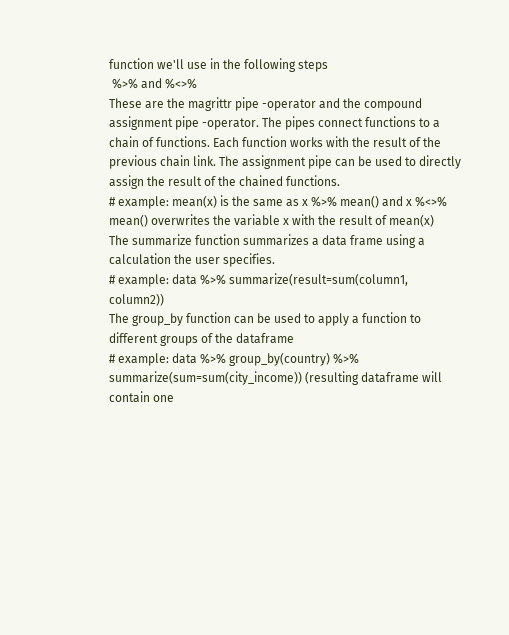function we'll use in the following steps
 %>% and %<>%
These are the magrittr pipe -operator and the compound assignment pipe -operator. The pipes connect functions to a chain of functions. Each function works with the result of the previous chain link. The assignment pipe can be used to directly assign the result of the chained functions.
# example: mean(x) is the same as x %>% mean() and x %<>% mean() overwrites the variable x with the result of mean(x)
The summarize function summarizes a data frame using a calculation the user specifies.
# example: data %>% summarize(result=sum(column1, column2))
The group_by function can be used to apply a function to different groups of the dataframe
# example: data %>% group_by(country) %>% summarize(sum=sum(city_income)) (resulting dataframe will contain one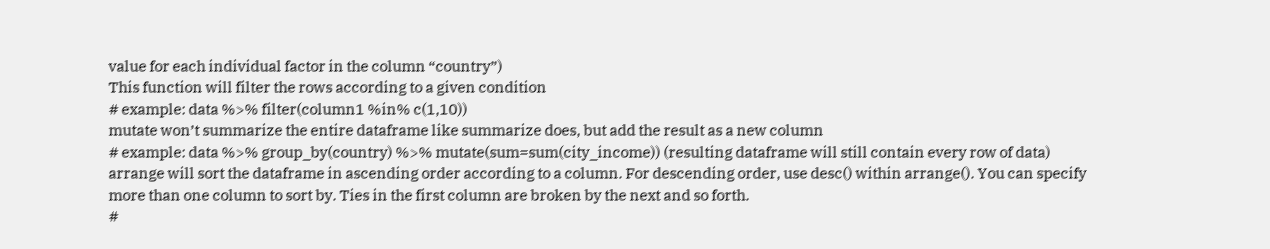value for each individual factor in the column “country”)
This function will filter the rows according to a given condition
# example: data %>% filter(column1 %in% c(1,10))
mutate won’t summarize the entire dataframe like summarize does, but add the result as a new column
# example: data %>% group_by(country) %>% mutate(sum=sum(city_income)) (resulting dataframe will still contain every row of data)
arrange will sort the dataframe in ascending order according to a column. For descending order, use desc() within arrange(). You can specify more than one column to sort by. Ties in the first column are broken by the next and so forth.
#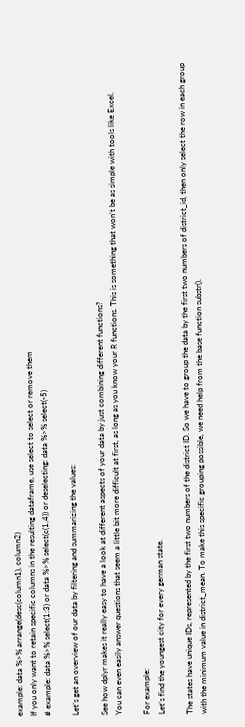example: data %>% arrange(desc(column1), column2)
If you only want to retain specific columns in the resulting dataframe, use select to select or remove them
# example: data %>% select(1:3) or data %>% select(c(1,4)) or deselecting: data %>% select(-5)

Let’s get an overview of our data by filtering and summarizing the values:

See how dplyr makes it really easy to have a look at different aspects of your data by just combining different functions?
You can even easily answer questions that seem a little bit more difficult at first, as long as you know your R functions. This is something that won’t be as simple with tools like Excel.

For example:
Let’s find the youngest city for every german state.

The states have unique IDs, represented by the first two numbers of the district ID. So we have to group the data by the first two numbers of district_id, then only select the row in each group with the minimum value in district_mean. To make this specific grouping possible, we need help from the base function substr().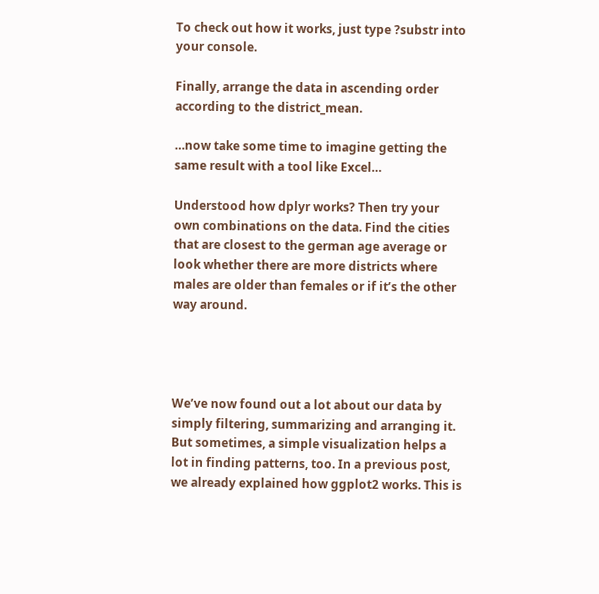To check out how it works, just type ?substr into your console.

Finally, arrange the data in ascending order according to the district_mean.

…now take some time to imagine getting the same result with a tool like Excel…

Understood how dplyr works? Then try your own combinations on the data. Find the cities that are closest to the german age average or look whether there are more districts where males are older than females or if it’s the other way around.




We’ve now found out a lot about our data by simply filtering, summarizing and arranging it. But sometimes, a simple visualization helps a lot in finding patterns, too. In a previous post, we already explained how ggplot2 works. This is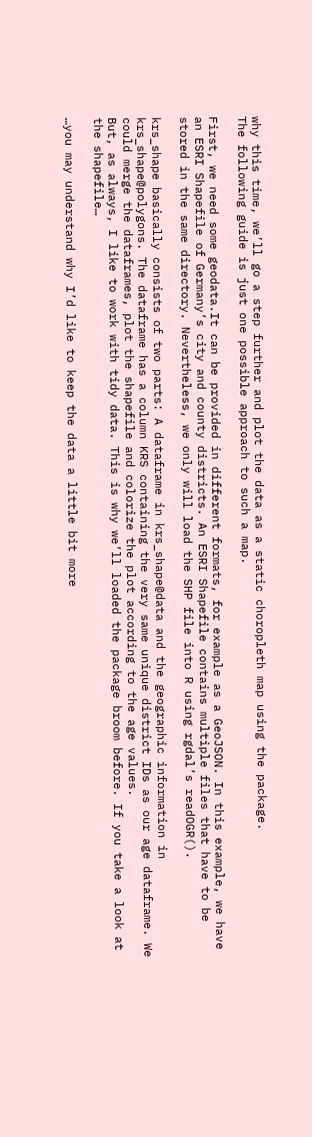why this time, we’ll go a step further and plot the data as a static choropleth map using the package.
The following guide is just one possible approach to such a map.

First, we need some geodata.It can be provided in different formats, for example as a GeoJSON. In this example, we have an ESRI Shapefile of Germany’s city and county districts. An ESRI Shapefile contains multiple files that have to be stored in the same directory. Nevertheless, we only will load the SHP file into R using rgdal’s readOGR().

krs_shape basically consists of two parts: A dataframe in krs_shape@data and the geographic information in krs_shape@polygons. The dataframe has a column KRS containing the very same unique district IDs as our age dataframe. We could merge the dataframes, plot the shapefile and colorize the plot according to the age values.
But, as always, I like to work with tidy data. This is why we’ll loaded the package broom before. If you take a look at the shapefile…

…you may understand why I’d like to keep the data a little bit more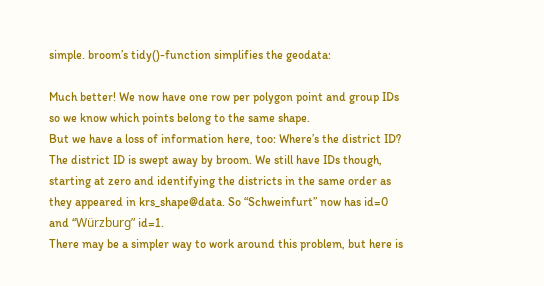simple. broom’s tidy()-function simplifies the geodata:

Much better! We now have one row per polygon point and group IDs so we know which points belong to the same shape.
But we have a loss of information here, too: Where’s the district ID?
The district ID is swept away by broom. We still have IDs though, starting at zero and identifying the districts in the same order as they appeared in krs_shape@data. So “Schweinfurt” now has id=0 and “Würzburg” id=1.
There may be a simpler way to work around this problem, but here is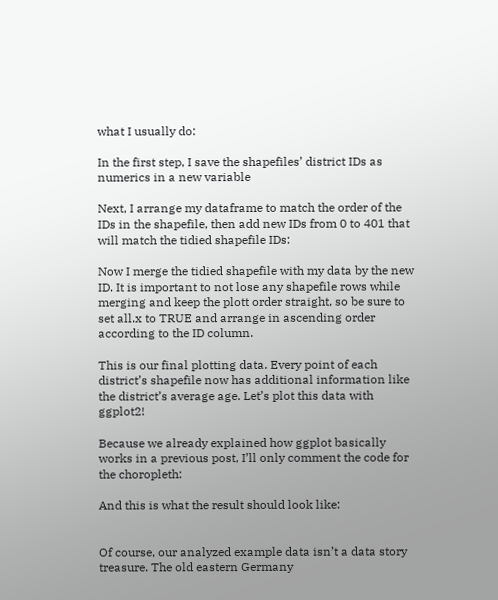what I usually do:

In the first step, I save the shapefiles’ district IDs as numerics in a new variable

Next, I arrange my dataframe to match the order of the IDs in the shapefile, then add new IDs from 0 to 401 that will match the tidied shapefile IDs:

Now I merge the tidied shapefile with my data by the new ID. It is important to not lose any shapefile rows while merging and keep the plott order straight, so be sure to set all.x to TRUE and arrange in ascending order according to the ID column.

This is our final plotting data. Every point of each district’s shapefile now has additional information like the district’s average age. Let’s plot this data with ggplot2!

Because we already explained how ggplot basically works in a previous post, I’ll only comment the code for the choropleth:

And this is what the result should look like:


Of course, our analyzed example data isn’t a data story treasure. The old eastern Germany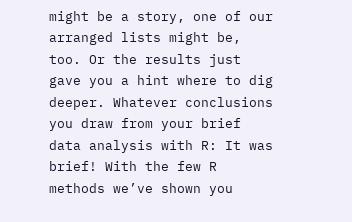might be a story, one of our arranged lists might be, too. Or the results just gave you a hint where to dig deeper. Whatever conclusions you draw from your brief data analysis with R: It was brief! With the few R methods we’ve shown you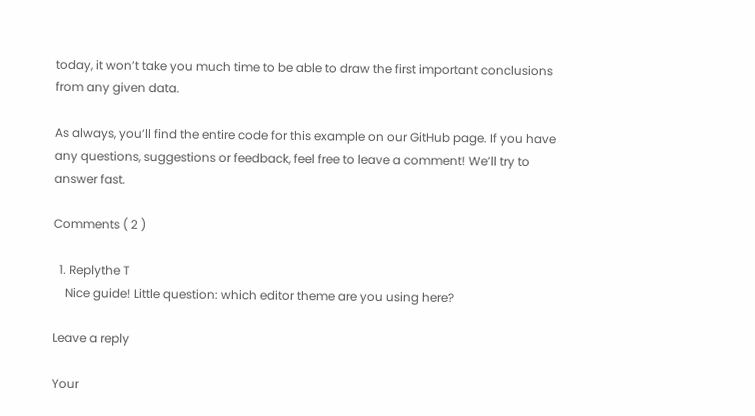today, it won’t take you much time to be able to draw the first important conclusions from any given data.

As always, you’ll find the entire code for this example on our GitHub page. If you have any questions, suggestions or feedback, feel free to leave a comment! We’ll try to answer fast.

Comments ( 2 )

  1. Replythe T
    Nice guide! Little question: which editor theme are you using here?

Leave a reply

Your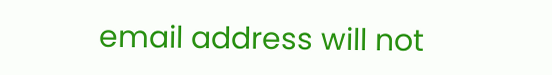email address will not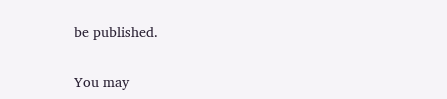be published.

You may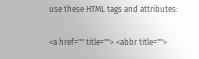use these HTML tags and attributes:

<a href="" title=""> <abbr title="">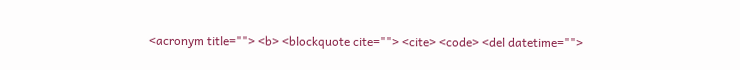<acronym title=""> <b> <blockquote cite=""> <cite> <code> <del datetime="">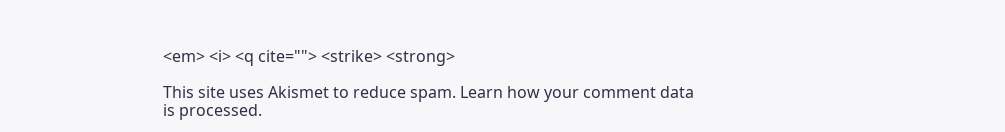<em> <i> <q cite=""> <strike> <strong>

This site uses Akismet to reduce spam. Learn how your comment data is processed.